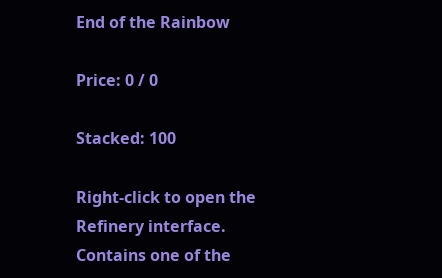End of the Rainbow

Price: 0 / 0

Stacked: 100

Right-click to open the Refinery interface.
Contains one of the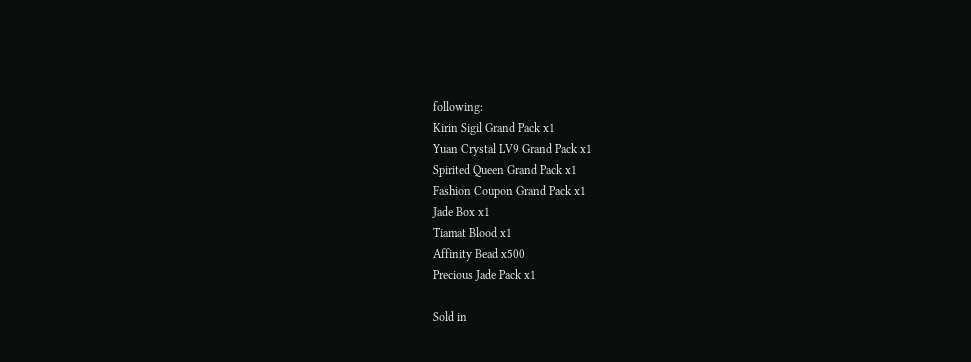following:
Kirin Sigil Grand Pack x1
Yuan Crystal LV9 Grand Pack x1
Spirited Queen Grand Pack x1
Fashion Coupon Grand Pack x1
Jade Box x1
Tiamat Blood x1
Affinity Bead x500
Precious Jade Pack x1

Sold in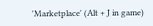'Marketplace' (Alt + J in game)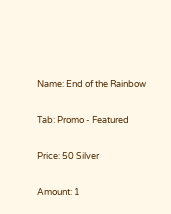Name: End of the Rainbow

Tab: Promo - Featured

Price: 50 Silver

Amount: 1